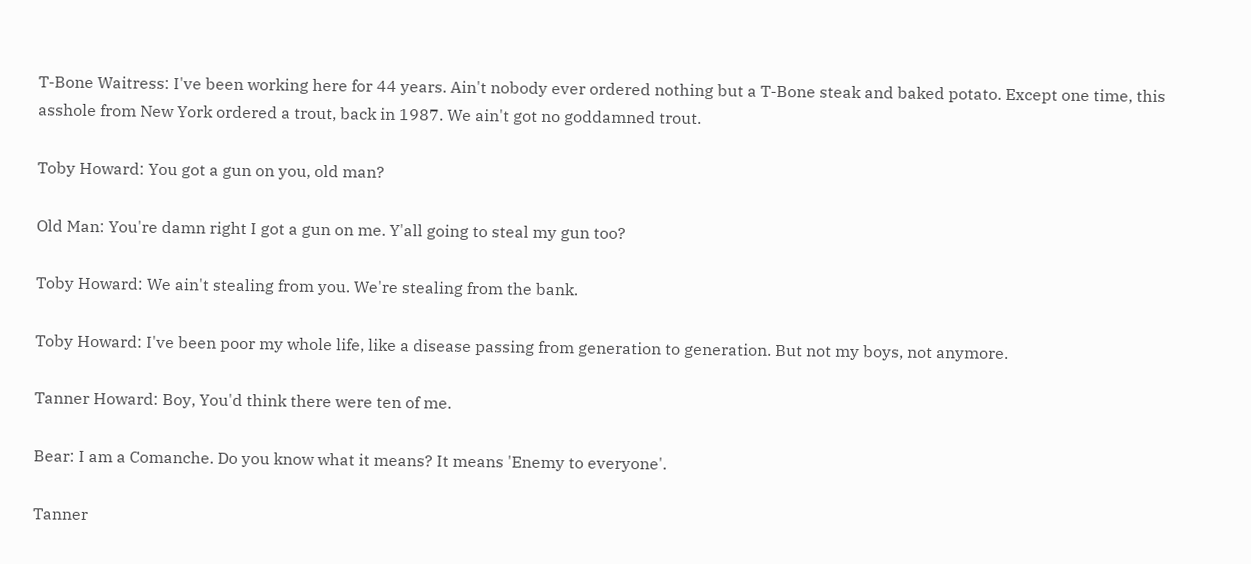T-Bone Waitress: I've been working here for 44 years. Ain't nobody ever ordered nothing but a T-Bone steak and baked potato. Except one time, this asshole from New York ordered a trout, back in 1987. We ain't got no goddamned trout.

Toby Howard: You got a gun on you, old man?

Old Man: You're damn right I got a gun on me. Y'all going to steal my gun too?

Toby Howard: We ain't stealing from you. We're stealing from the bank.

Toby Howard: I've been poor my whole life, like a disease passing from generation to generation. But not my boys, not anymore.

Tanner Howard: Boy, You'd think there were ten of me.

Bear: I am a Comanche. Do you know what it means? It means 'Enemy to everyone'.

Tanner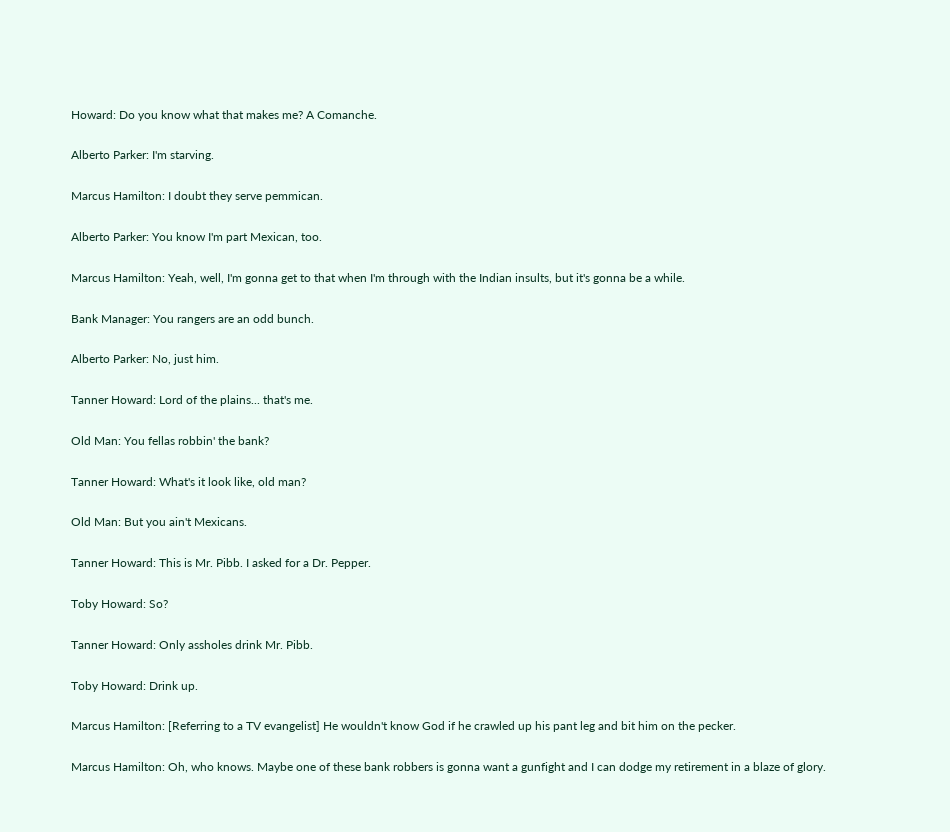Howard: Do you know what that makes me? A Comanche.

Alberto Parker: I'm starving.

Marcus Hamilton: I doubt they serve pemmican.

Alberto Parker: You know I'm part Mexican, too.

Marcus Hamilton: Yeah, well, I'm gonna get to that when I'm through with the Indian insults, but it's gonna be a while.

Bank Manager: You rangers are an odd bunch.

Alberto Parker: No, just him.

Tanner Howard: Lord of the plains... that's me.

Old Man: You fellas robbin' the bank?

Tanner Howard: What's it look like, old man?

Old Man: But you ain't Mexicans.

Tanner Howard: This is Mr. Pibb. I asked for a Dr. Pepper.

Toby Howard: So?

Tanner Howard: Only assholes drink Mr. Pibb.

Toby Howard: Drink up.

Marcus Hamilton: [Referring to a TV evangelist] He wouldn't know God if he crawled up his pant leg and bit him on the pecker.

Marcus Hamilton: Oh, who knows. Maybe one of these bank robbers is gonna want a gunfight and I can dodge my retirement in a blaze of glory.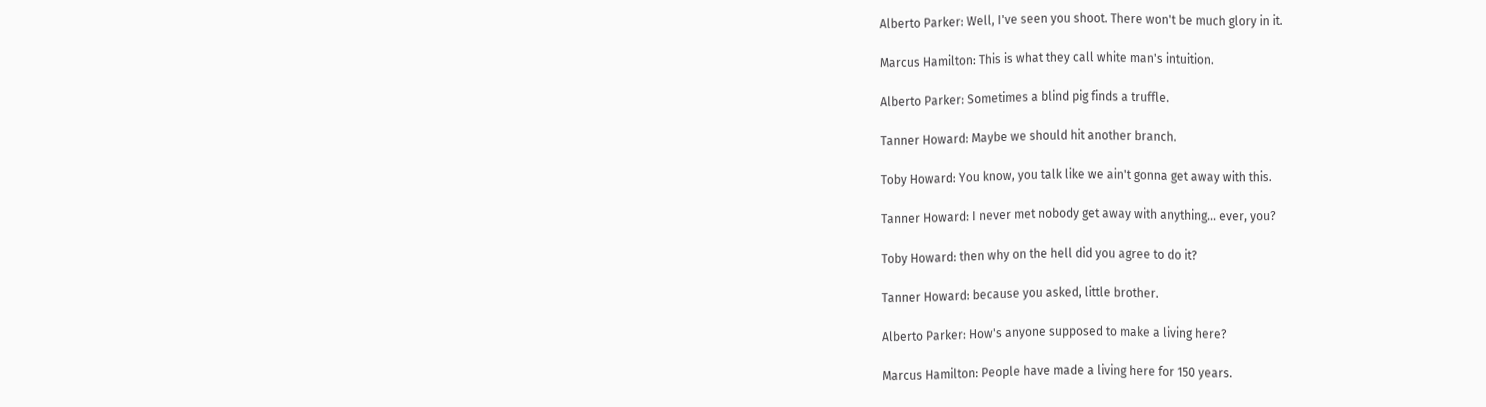Alberto Parker: Well, I've seen you shoot. There won't be much glory in it.

Marcus Hamilton: This is what they call white man's intuition.

Alberto Parker: Sometimes a blind pig finds a truffle.

Tanner Howard: Maybe we should hit another branch.

Toby Howard: You know, you talk like we ain't gonna get away with this.

Tanner Howard: I never met nobody get away with anything... ever, you?

Toby Howard: then why on the hell did you agree to do it?

Tanner Howard: because you asked, little brother.

Alberto Parker: How's anyone supposed to make a living here?

Marcus Hamilton: People have made a living here for 150 years.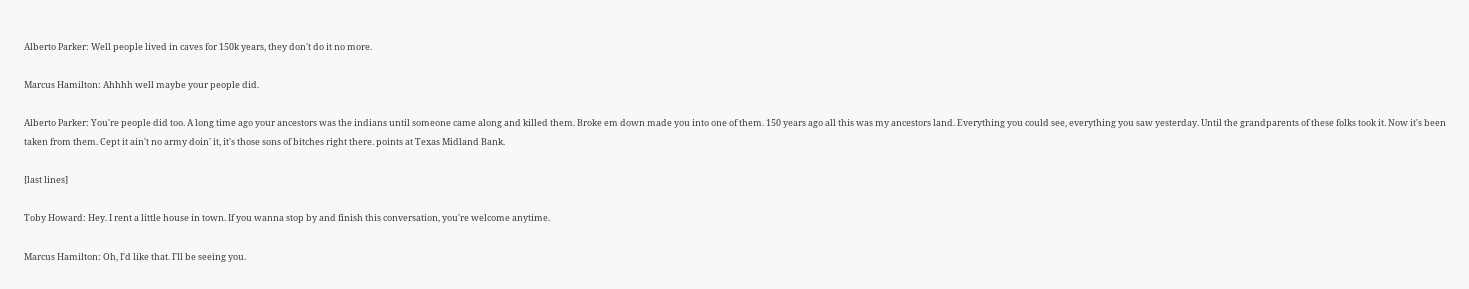Alberto Parker: Well people lived in caves for 150k years, they don't do it no more.

Marcus Hamilton: Ahhhh well maybe your people did.

Alberto Parker: You're people did too. A long time ago your ancestors was the indians until someone came along and killed them. Broke em down made you into one of them. 150 years ago all this was my ancestors land. Everything you could see, everything you saw yesterday. Until the grandparents of these folks took it. Now it's been taken from them. Cept it ain't no army doin' it, it's those sons of bitches right there. points at Texas Midland Bank.

[last lines]

Toby Howard: Hey. I rent a little house in town. If you wanna stop by and finish this conversation, you're welcome anytime.

Marcus Hamilton: Oh, I'd like that. I'll be seeing you.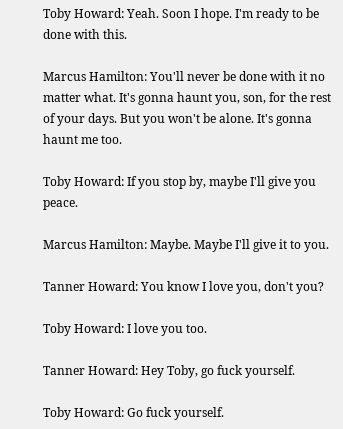Toby Howard: Yeah. Soon I hope. I'm ready to be done with this.

Marcus Hamilton: You'll never be done with it no matter what. It's gonna haunt you, son, for the rest of your days. But you won't be alone. It's gonna haunt me too.

Toby Howard: If you stop by, maybe I'll give you peace.

Marcus Hamilton: Maybe. Maybe I'll give it to you.

Tanner Howard: You know I love you, don't you?

Toby Howard: I love you too.

Tanner Howard: Hey Toby, go fuck yourself.

Toby Howard: Go fuck yourself.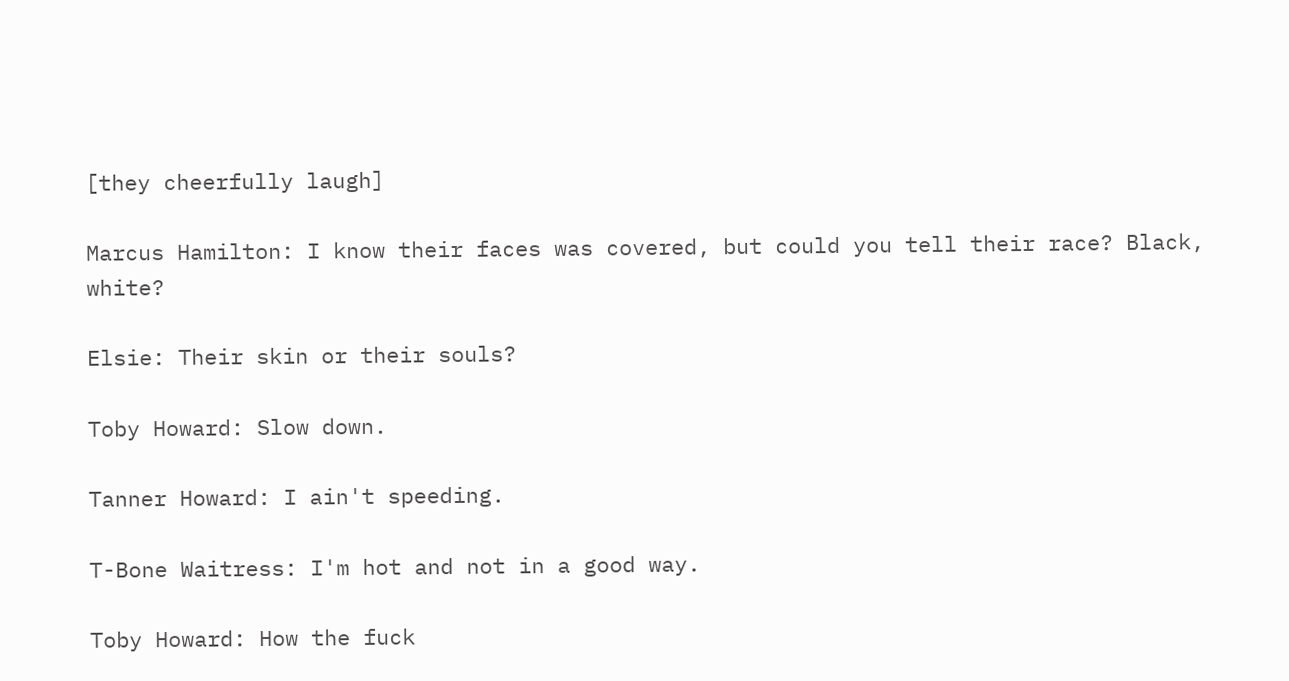[they cheerfully laugh]

Marcus Hamilton: I know their faces was covered, but could you tell their race? Black, white?

Elsie: Their skin or their souls?

Toby Howard: Slow down.

Tanner Howard: I ain't speeding.

T-Bone Waitress: I'm hot and not in a good way.

Toby Howard: How the fuck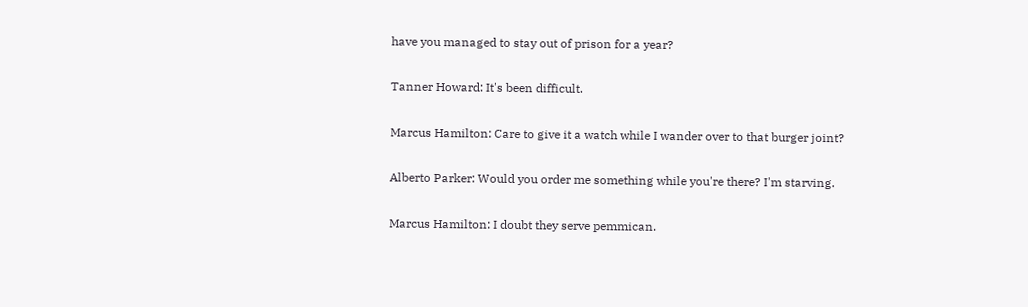have you managed to stay out of prison for a year?

Tanner Howard: It's been difficult.

Marcus Hamilton: Care to give it a watch while I wander over to that burger joint?

Alberto Parker: Would you order me something while you're there? I'm starving.

Marcus Hamilton: I doubt they serve pemmican.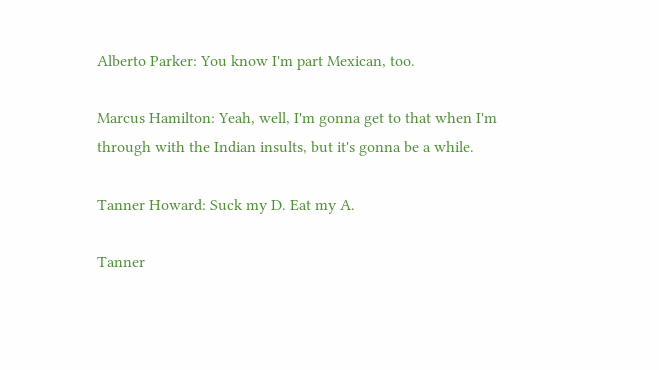Alberto Parker: You know I'm part Mexican, too.

Marcus Hamilton: Yeah, well, I'm gonna get to that when I'm through with the Indian insults, but it's gonna be a while.

Tanner Howard: Suck my D. Eat my A.

Tanner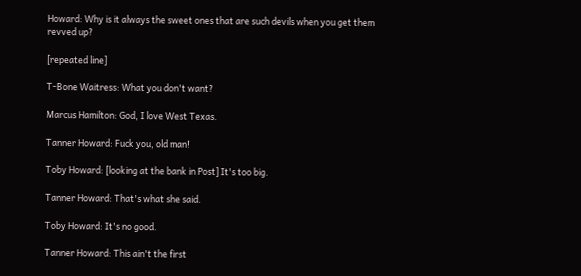Howard: Why is it always the sweet ones that are such devils when you get them revved up?

[repeated line]

T-Bone Waitress: What you don't want?

Marcus Hamilton: God, I love West Texas.

Tanner Howard: Fuck you, old man!

Toby Howard: [looking at the bank in Post] It's too big.

Tanner Howard: That's what she said.

Toby Howard: It's no good.

Tanner Howard: This ain't the first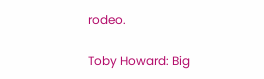rodeo.

Toby Howard: Big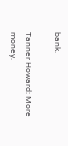bank.

Tanner Howard: More money.